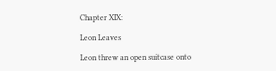Chapter XIX:

Leon Leaves

Leon threw an open suitcase onto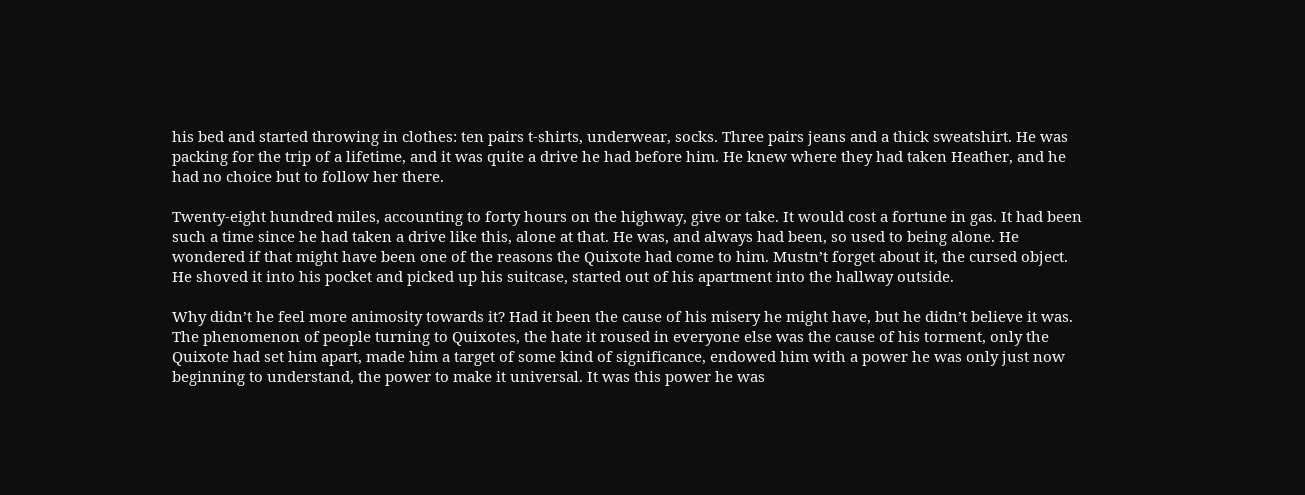his bed and started throwing in clothes: ten pairs t-shirts, underwear, socks. Three pairs jeans and a thick sweatshirt. He was packing for the trip of a lifetime, and it was quite a drive he had before him. He knew where they had taken Heather, and he had no choice but to follow her there.

Twenty-eight hundred miles, accounting to forty hours on the highway, give or take. It would cost a fortune in gas. It had been such a time since he had taken a drive like this, alone at that. He was, and always had been, so used to being alone. He wondered if that might have been one of the reasons the Quixote had come to him. Mustn’t forget about it, the cursed object. He shoved it into his pocket and picked up his suitcase, started out of his apartment into the hallway outside.

Why didn’t he feel more animosity towards it? Had it been the cause of his misery he might have, but he didn’t believe it was. The phenomenon of people turning to Quixotes, the hate it roused in everyone else was the cause of his torment, only the Quixote had set him apart, made him a target of some kind of significance, endowed him with a power he was only just now beginning to understand, the power to make it universal. It was this power he was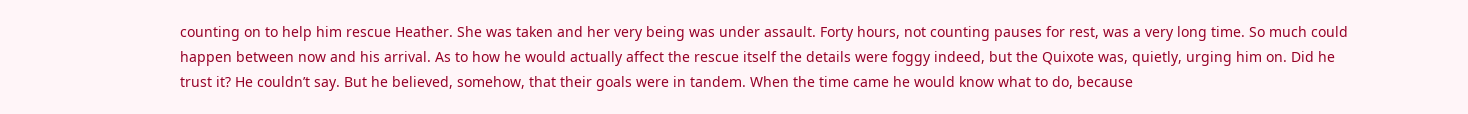counting on to help him rescue Heather. She was taken and her very being was under assault. Forty hours, not counting pauses for rest, was a very long time. So much could happen between now and his arrival. As to how he would actually affect the rescue itself the details were foggy indeed, but the Quixote was, quietly, urging him on. Did he trust it? He couldn’t say. But he believed, somehow, that their goals were in tandem. When the time came he would know what to do, because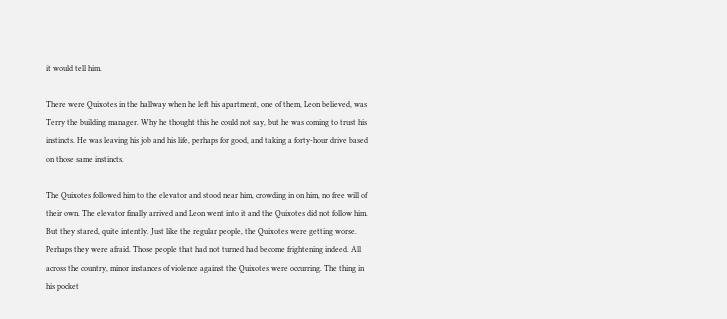it would tell him.

There were Quixotes in the hallway when he left his apartment, one of them, Leon believed, was Terry the building manager. Why he thought this he could not say, but he was coming to trust his instincts. He was leaving his job and his life, perhaps for good, and taking a forty-hour drive based on those same instincts.

The Quixotes followed him to the elevator and stood near him, crowding in on him, no free will of their own. The elevator finally arrived and Leon went into it and the Quixotes did not follow him. But they stared, quite intently. Just like the regular people, the Quixotes were getting worse. Perhaps they were afraid. Those people that had not turned had become frightening indeed. All across the country, minor instances of violence against the Quixotes were occurring. The thing in his pocket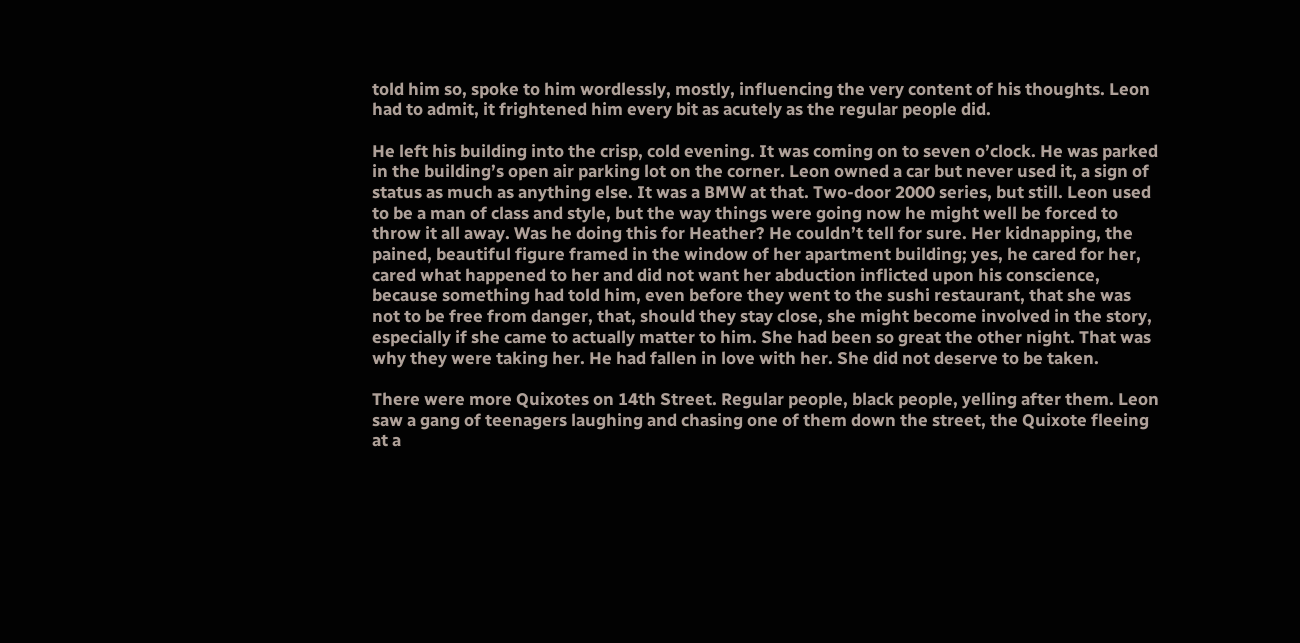told him so, spoke to him wordlessly, mostly, influencing the very content of his thoughts. Leon had to admit, it frightened him every bit as acutely as the regular people did.

He left his building into the crisp, cold evening. It was coming on to seven o’clock. He was parked in the building’s open air parking lot on the corner. Leon owned a car but never used it, a sign of status as much as anything else. It was a BMW at that. Two-door 2000 series, but still. Leon used to be a man of class and style, but the way things were going now he might well be forced to throw it all away. Was he doing this for Heather? He couldn’t tell for sure. Her kidnapping, the pained, beautiful figure framed in the window of her apartment building; yes, he cared for her, cared what happened to her and did not want her abduction inflicted upon his conscience, because something had told him, even before they went to the sushi restaurant, that she was not to be free from danger, that, should they stay close, she might become involved in the story, especially if she came to actually matter to him. She had been so great the other night. That was why they were taking her. He had fallen in love with her. She did not deserve to be taken.

There were more Quixotes on 14th Street. Regular people, black people, yelling after them. Leon saw a gang of teenagers laughing and chasing one of them down the street, the Quixote fleeing at a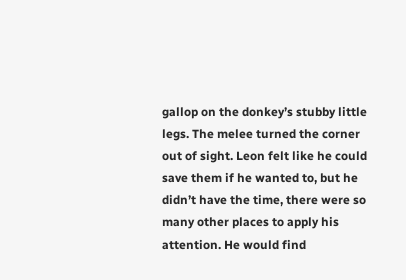gallop on the donkey’s stubby little legs. The melee turned the corner out of sight. Leon felt like he could save them if he wanted to, but he didn’t have the time, there were so many other places to apply his attention. He would find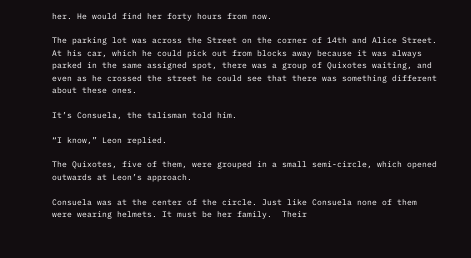her. He would find her forty hours from now.

The parking lot was across the Street on the corner of 14th and Alice Street. At his car, which he could pick out from blocks away because it was always parked in the same assigned spot, there was a group of Quixotes waiting, and even as he crossed the street he could see that there was something different about these ones.

It’s Consuela, the talisman told him.

“I know,” Leon replied.

The Quixotes, five of them, were grouped in a small semi-circle, which opened outwards at Leon’s approach.

Consuela was at the center of the circle. Just like Consuela none of them were wearing helmets. It must be her family.  Their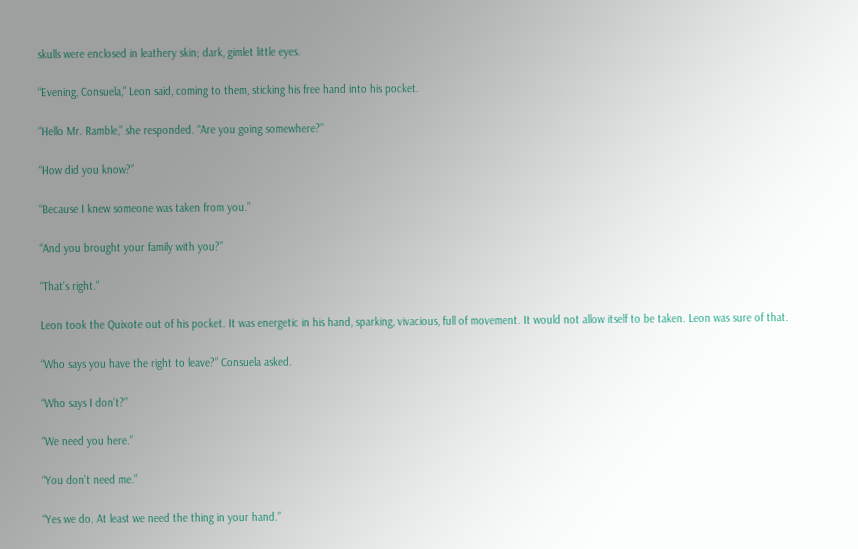skulls were enclosed in leathery skin; dark, gimlet little eyes.

“Evening, Consuela,” Leon said, coming to them, sticking his free hand into his pocket.

“Hello Mr. Ramble,” she responded. “Are you going somewhere?”

“How did you know?”

“Because I knew someone was taken from you.”

“And you brought your family with you?”

“That’s right.”

Leon took the Quixote out of his pocket. It was energetic in his hand, sparking, vivacious, full of movement. It would not allow itself to be taken. Leon was sure of that.

“Who says you have the right to leave?” Consuela asked.

“Who says I don’t?”

“We need you here.”

“You don’t need me.”

“Yes we do. At least we need the thing in your hand.”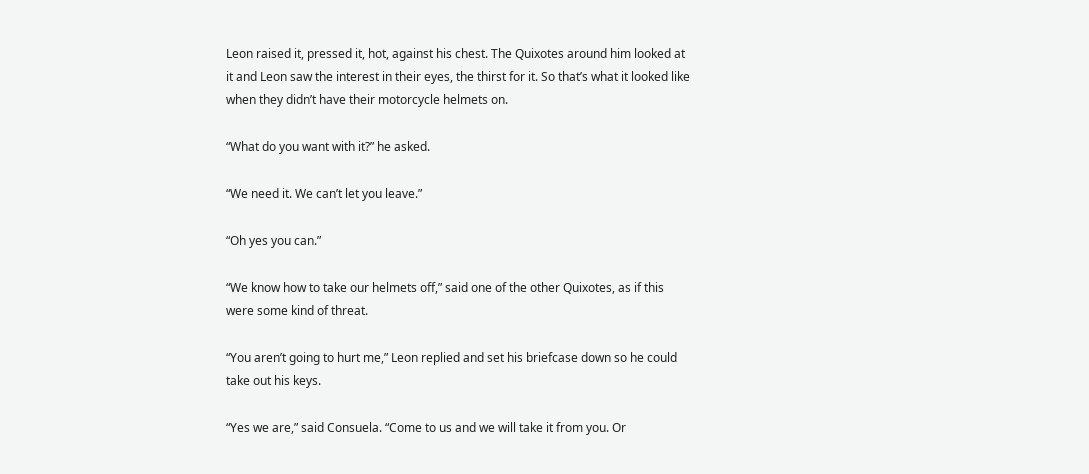Leon raised it, pressed it, hot, against his chest. The Quixotes around him looked at it and Leon saw the interest in their eyes, the thirst for it. So that’s what it looked like when they didn’t have their motorcycle helmets on.

“What do you want with it?” he asked.

“We need it. We can’t let you leave.”

“Oh yes you can.”

“We know how to take our helmets off,” said one of the other Quixotes, as if this were some kind of threat.

“You aren’t going to hurt me,” Leon replied and set his briefcase down so he could take out his keys.

“Yes we are,” said Consuela. “Come to us and we will take it from you. Or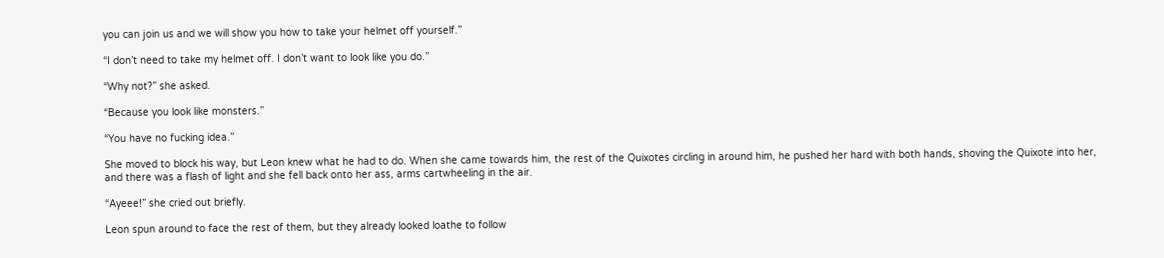you can join us and we will show you how to take your helmet off yourself.”

“I don’t need to take my helmet off. I don’t want to look like you do.”

“Why not?” she asked.

“Because you look like monsters.”

“You have no fucking idea.”

She moved to block his way, but Leon knew what he had to do. When she came towards him, the rest of the Quixotes circling in around him, he pushed her hard with both hands, shoving the Quixote into her, and there was a flash of light and she fell back onto her ass, arms cartwheeling in the air.

“Ayeee!” she cried out briefly.

Leon spun around to face the rest of them, but they already looked loathe to follow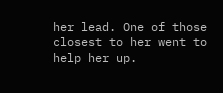her lead. One of those closest to her went to help her up.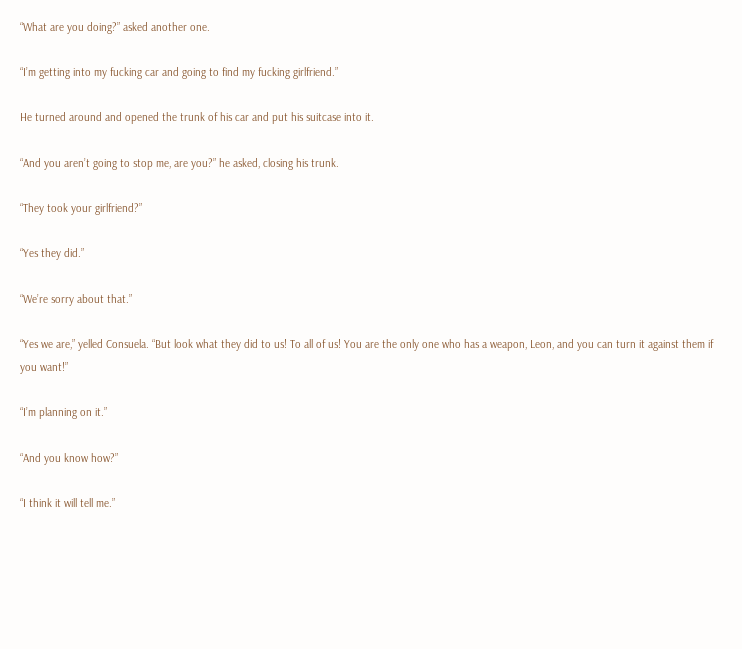“What are you doing?” asked another one.

“I’m getting into my fucking car and going to find my fucking girlfriend.”

He turned around and opened the trunk of his car and put his suitcase into it.

“And you aren’t going to stop me, are you?” he asked, closing his trunk.

“They took your girlfriend?”

“Yes they did.”

“We’re sorry about that.”

“Yes we are,” yelled Consuela. “But look what they did to us! To all of us! You are the only one who has a weapon, Leon, and you can turn it against them if you want!”

“I’m planning on it.”

“And you know how?”

“I think it will tell me.”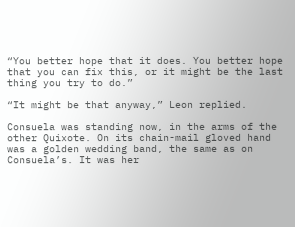“You better hope that it does. You better hope that you can fix this, or it might be the last thing you try to do.”

“It might be that anyway,” Leon replied.

Consuela was standing now, in the arms of the other Quixote. On its chain-mail gloved hand was a golden wedding band, the same as on Consuela’s. It was her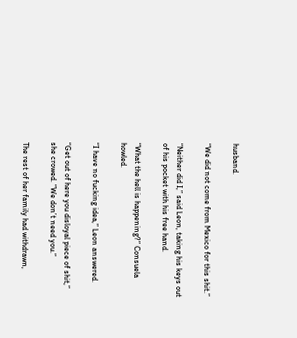husband.

“We did not come from Mexico for this shit.”

“Neither did I,” said Leon, taking his keys out of his pocket with his free hand.

“What the hell is happening?” Consuela howled.

“I have no fucking idea,” Leon answered.

“Get out of here you disloyal piece of shit,” she crowed. “We don’t need you.”

The rest of her family had withdrawn,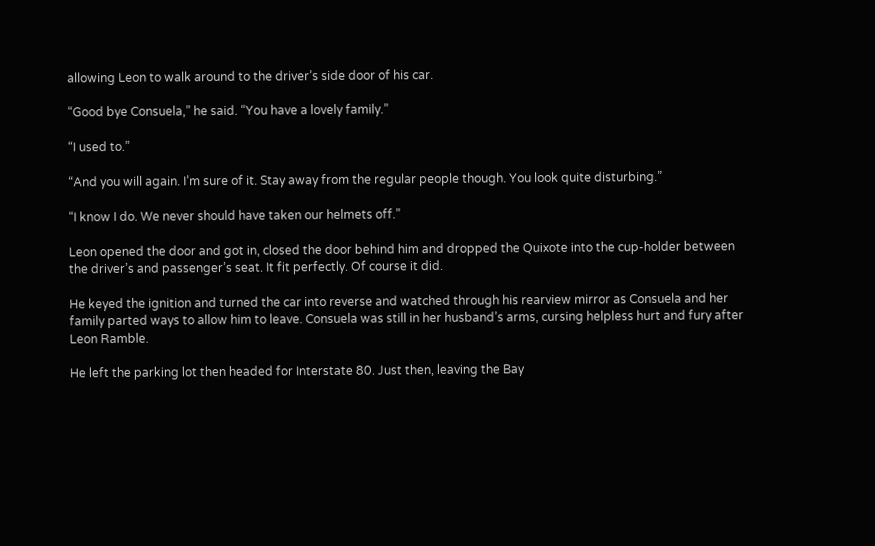allowing Leon to walk around to the driver’s side door of his car.

“Good bye Consuela,” he said. “You have a lovely family.”

“I used to.”

“And you will again. I’m sure of it. Stay away from the regular people though. You look quite disturbing.”

“I know I do. We never should have taken our helmets off.”

Leon opened the door and got in, closed the door behind him and dropped the Quixote into the cup-holder between the driver’s and passenger’s seat. It fit perfectly. Of course it did.

He keyed the ignition and turned the car into reverse and watched through his rearview mirror as Consuela and her family parted ways to allow him to leave. Consuela was still in her husband’s arms, cursing helpless hurt and fury after Leon Ramble.

He left the parking lot then headed for Interstate 80. Just then, leaving the Bay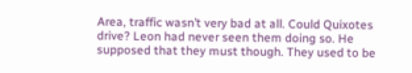Area, traffic wasn’t very bad at all. Could Quixotes drive? Leon had never seen them doing so. He supposed that they must though. They used to be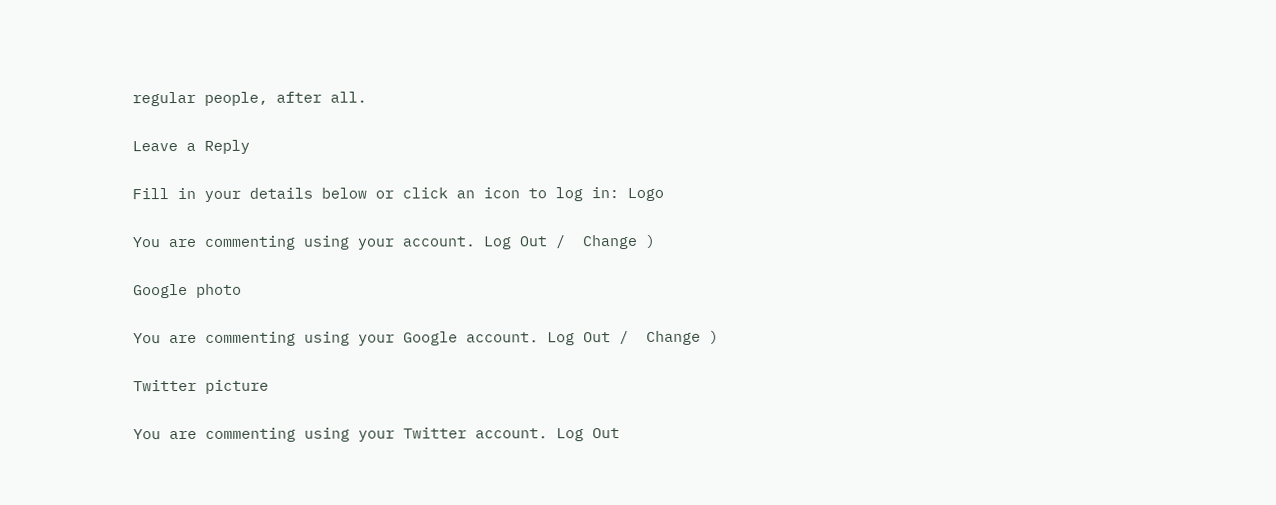regular people, after all.

Leave a Reply

Fill in your details below or click an icon to log in: Logo

You are commenting using your account. Log Out /  Change )

Google photo

You are commenting using your Google account. Log Out /  Change )

Twitter picture

You are commenting using your Twitter account. Log Out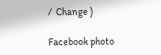/  Change )

Facebook photo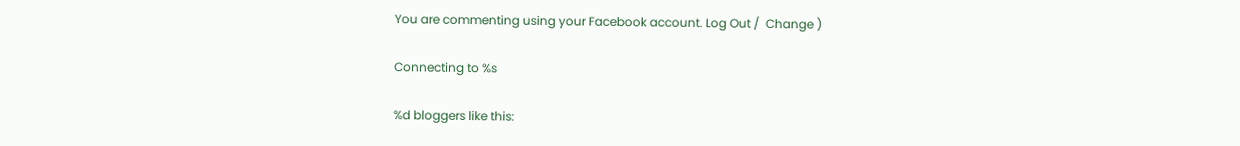You are commenting using your Facebook account. Log Out /  Change )

Connecting to %s

%d bloggers like this: